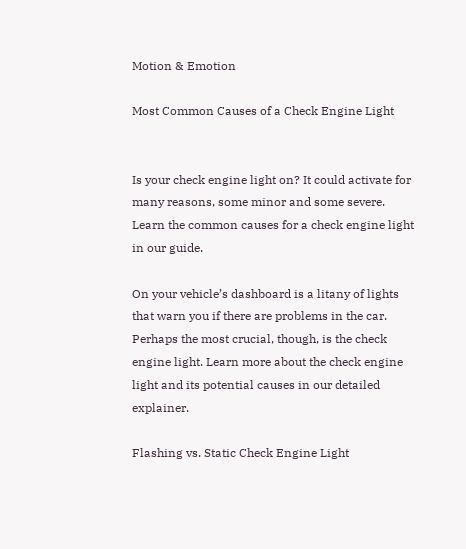Motion & Emotion

Most Common Causes of a Check Engine Light


Is your check engine light on? It could activate for many reasons, some minor and some severe. Learn the common causes for a check engine light in our guide.

On your vehicle’s dashboard is a litany of lights that warn you if there are problems in the car. Perhaps the most crucial, though, is the check engine light. Learn more about the check engine light and its potential causes in our detailed explainer.

Flashing vs. Static Check Engine Light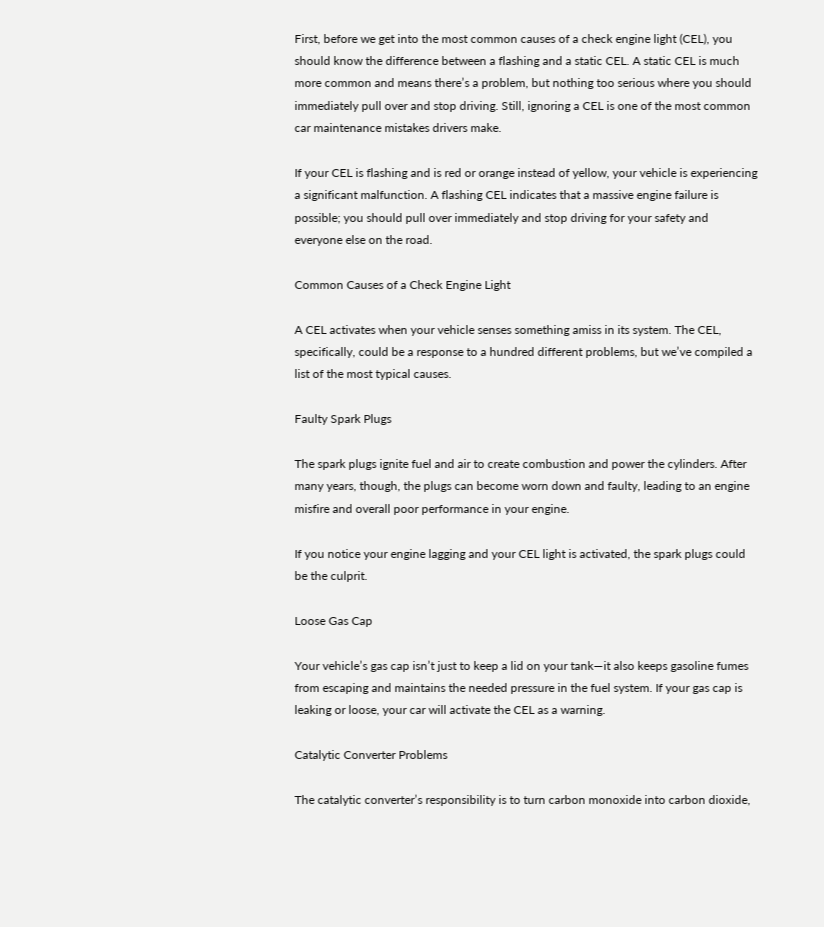First, before we get into the most common causes of a check engine light (CEL), you should know the difference between a flashing and a static CEL. A static CEL is much more common and means there’s a problem, but nothing too serious where you should immediately pull over and stop driving. Still, ignoring a CEL is one of the most common car maintenance mistakes drivers make.

If your CEL is flashing and is red or orange instead of yellow, your vehicle is experiencing a significant malfunction. A flashing CEL indicates that a massive engine failure is possible; you should pull over immediately and stop driving for your safety and everyone else on the road.

Common Causes of a Check Engine Light

A CEL activates when your vehicle senses something amiss in its system. The CEL, specifically, could be a response to a hundred different problems, but we’ve compiled a list of the most typical causes.

Faulty Spark Plugs

The spark plugs ignite fuel and air to create combustion and power the cylinders. After many years, though, the plugs can become worn down and faulty, leading to an engine misfire and overall poor performance in your engine.

If you notice your engine lagging and your CEL light is activated, the spark plugs could be the culprit.

Loose Gas Cap

Your vehicle’s gas cap isn’t just to keep a lid on your tank—it also keeps gasoline fumes from escaping and maintains the needed pressure in the fuel system. If your gas cap is leaking or loose, your car will activate the CEL as a warning.

Catalytic Converter Problems

The catalytic converter’s responsibility is to turn carbon monoxide into carbon dioxide,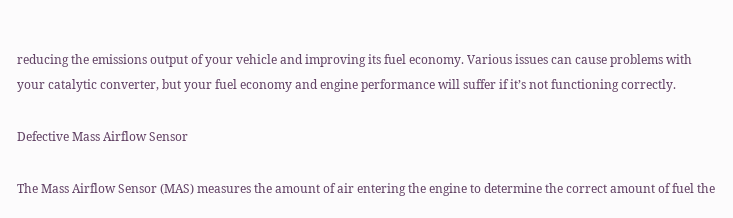reducing the emissions output of your vehicle and improving its fuel economy. Various issues can cause problems with your catalytic converter, but your fuel economy and engine performance will suffer if it’s not functioning correctly.

Defective Mass Airflow Sensor

The Mass Airflow Sensor (MAS) measures the amount of air entering the engine to determine the correct amount of fuel the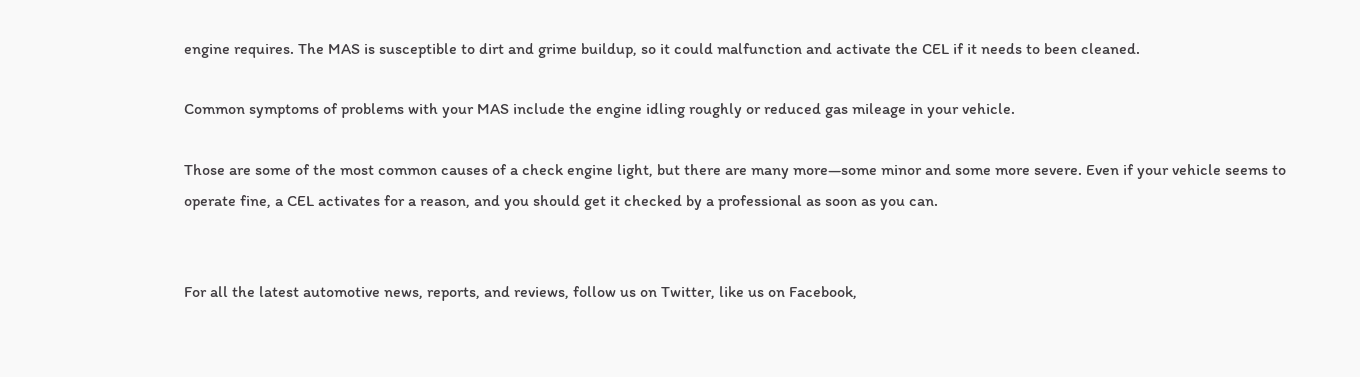engine requires. The MAS is susceptible to dirt and grime buildup, so it could malfunction and activate the CEL if it needs to been cleaned.

Common symptoms of problems with your MAS include the engine idling roughly or reduced gas mileage in your vehicle.

Those are some of the most common causes of a check engine light, but there are many more—some minor and some more severe. Even if your vehicle seems to operate fine, a CEL activates for a reason, and you should get it checked by a professional as soon as you can.


For all the latest automotive news, reports, and reviews, follow us on Twitter, like us on Facebook,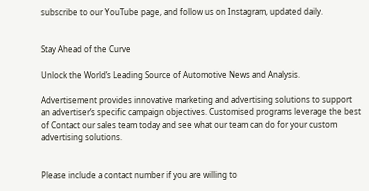subscribe to our YouTube page, and follow us on Instagram, updated daily.


Stay Ahead of the Curve

Unlock the World’s Leading Source of Automotive News and Analysis.

Advertisement provides innovative marketing and advertising solutions to support an advertiser’s specific campaign objectives. Customised programs leverage the best of Contact our sales team today and see what our team can do for your custom advertising solutions.


Please include a contact number if you are willing to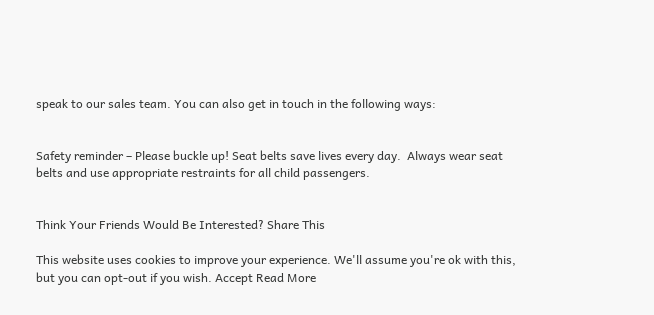speak to our sales team. You can also get in touch in the following ways:


Safety reminder – Please buckle up! Seat belts save lives every day.  Always wear seat belts and use appropriate restraints for all child passengers.


Think Your Friends Would Be Interested? Share This

This website uses cookies to improve your experience. We'll assume you're ok with this, but you can opt-out if you wish. Accept Read More